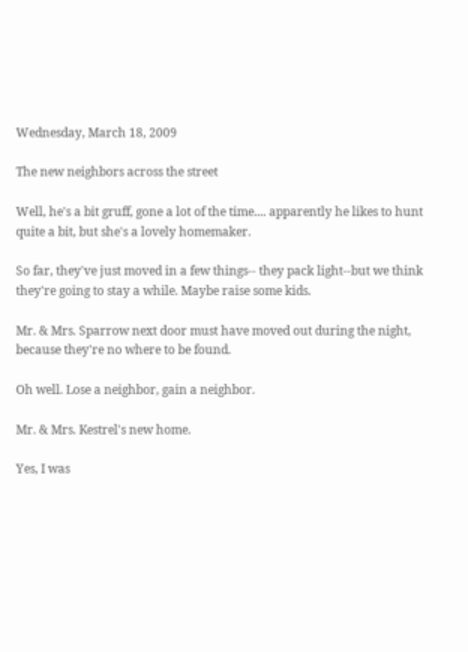Wednesday, March 18, 2009

The new neighbors across the street

Well, he's a bit gruff, gone a lot of the time.... apparently he likes to hunt quite a bit, but she's a lovely homemaker.

So far, they've just moved in a few things-- they pack light--but we think they're going to stay a while. Maybe raise some kids.

Mr. & Mrs. Sparrow next door must have moved out during the night, because they're no where to be found.

Oh well. Lose a neighbor, gain a neighbor.

Mr. & Mrs. Kestrel's new home.

Yes, I was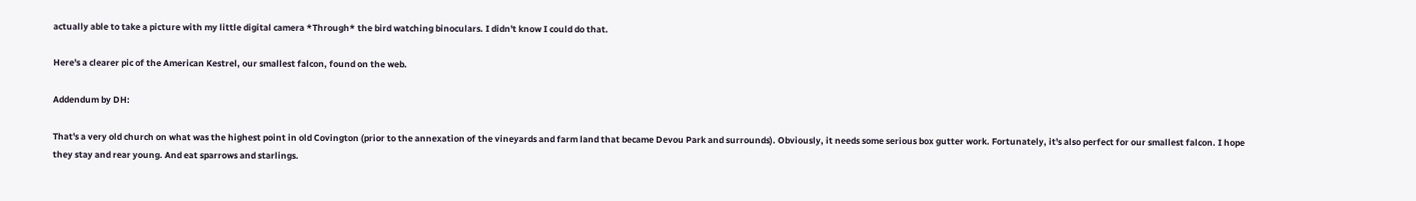actually able to take a picture with my little digital camera *Through* the bird watching binoculars. I didn't know I could do that.

Here's a clearer pic of the American Kestrel, our smallest falcon, found on the web.

Addendum by DH:

That's a very old church on what was the highest point in old Covington (prior to the annexation of the vineyards and farm land that became Devou Park and surrounds). Obviously, it needs some serious box gutter work. Fortunately, it's also perfect for our smallest falcon. I hope they stay and rear young. And eat sparrows and starlings.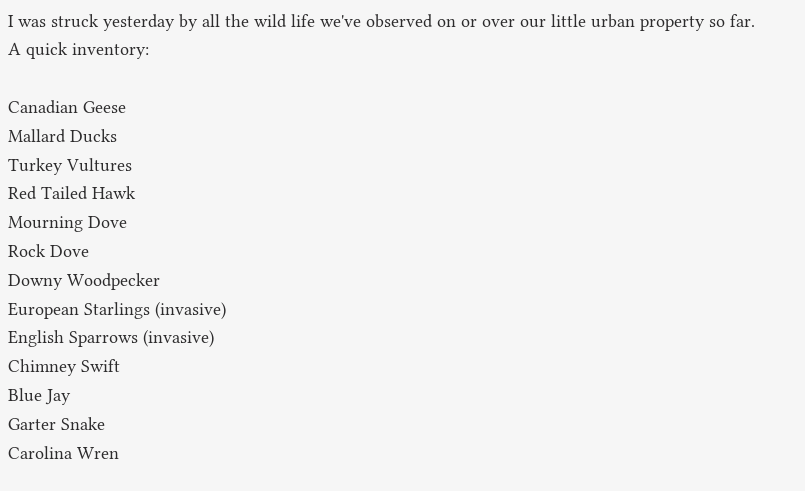I was struck yesterday by all the wild life we've observed on or over our little urban property so far. A quick inventory:

Canadian Geese
Mallard Ducks
Turkey Vultures
Red Tailed Hawk
Mourning Dove
Rock Dove
Downy Woodpecker
European Starlings (invasive)
English Sparrows (invasive)
Chimney Swift
Blue Jay
Garter Snake
Carolina Wren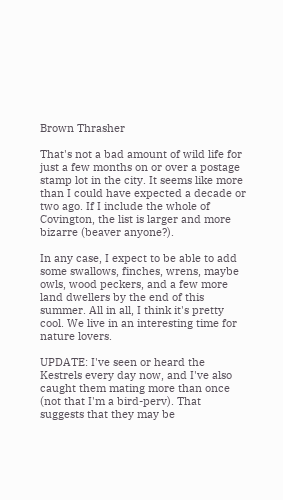Brown Thrasher

That's not a bad amount of wild life for just a few months on or over a postage stamp lot in the city. It seems like more than I could have expected a decade or two ago. If I include the whole of Covington, the list is larger and more bizarre (beaver anyone?).

In any case, I expect to be able to add some swallows, finches, wrens, maybe owls, wood peckers, and a few more land dwellers by the end of this summer. All in all, I think it's pretty cool. We live in an interesting time for nature lovers.

UPDATE: I've seen or heard the Kestrels every day now, and I've also caught them mating more than once (not that I'm a bird-perv). That suggests that they may be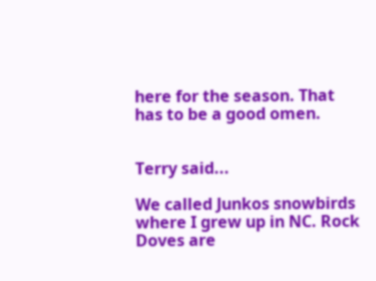here for the season. That has to be a good omen.


Terry said...

We called Junkos snowbirds where I grew up in NC. Rock Doves are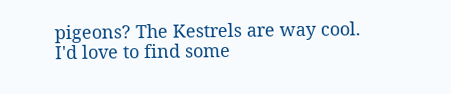pigeons? The Kestrels are way cool. I'd love to find some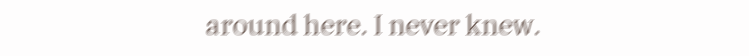around here. I never knew.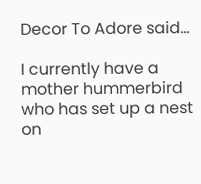Decor To Adore said...

I currently have a mother hummerbird who has set up a nest on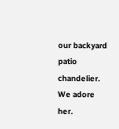our backyard patio chandelier. We adore her.